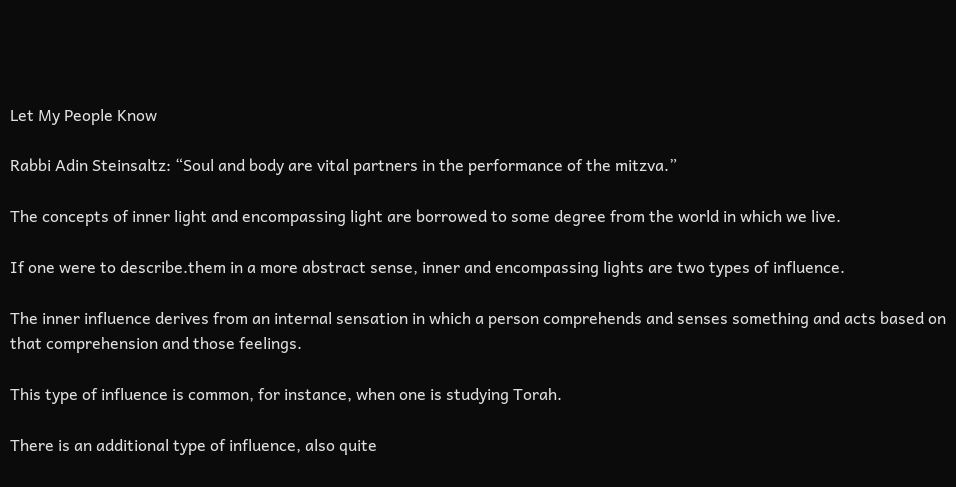Let My People Know

Rabbi Adin Steinsaltz: “Soul and body are vital partners in the performance of the mitzva.”

The concepts of inner light and encompassing light are borrowed to some degree from the world in which we live.

If one were to describe.them in a more abstract sense, inner and encompassing lights are two types of influence.

The inner influence derives from an internal sensation in which a person comprehends and senses something and acts based on that comprehension and those feelings.

This type of influence is common, for instance, when one is studying Torah.

There is an additional type of influence, also quite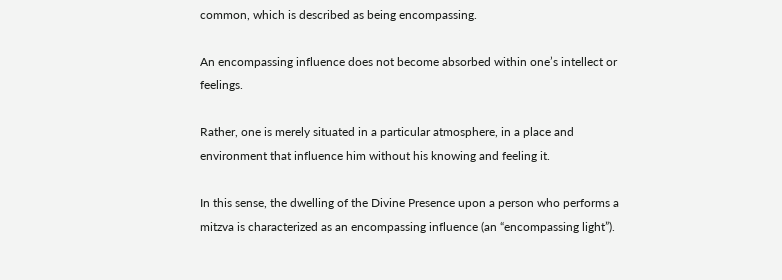common, which is described as being encompassing.

An encompassing influence does not become absorbed within one’s intellect or feelings.

Rather, one is merely situated in a particular atmosphere, in a place and environment that influence him without his knowing and feeling it.

In this sense, the dwelling of the Divine Presence upon a person who performs a mitzva is characterized as an encompassing influence (an “encompassing light”).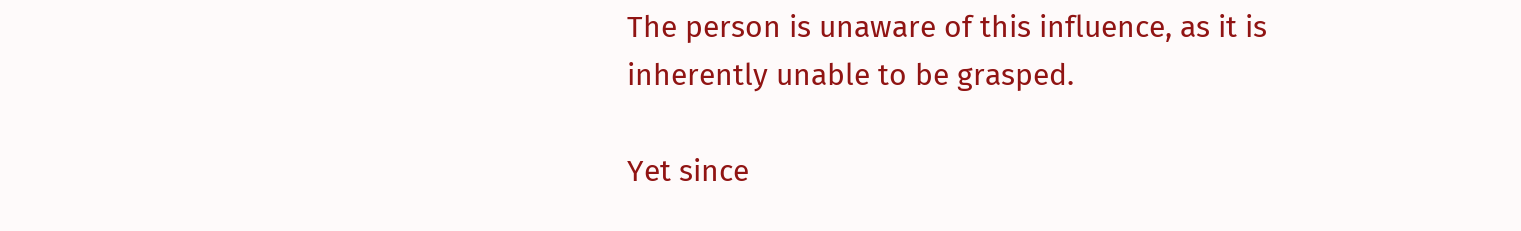The person is unaware of this influence, as it is inherently unable to be grasped.

Yet since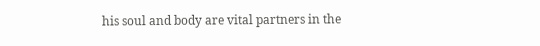his soul and body are vital partners in the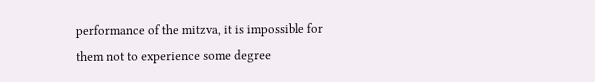performance of the mitzva, it is impossible for them not to experience some degree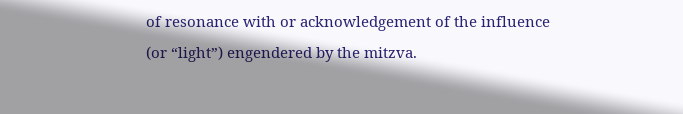of resonance with or acknowledgement of the influence (or “light”) engendered by the mitzva.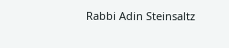Rabbi Adin Steinsaltz